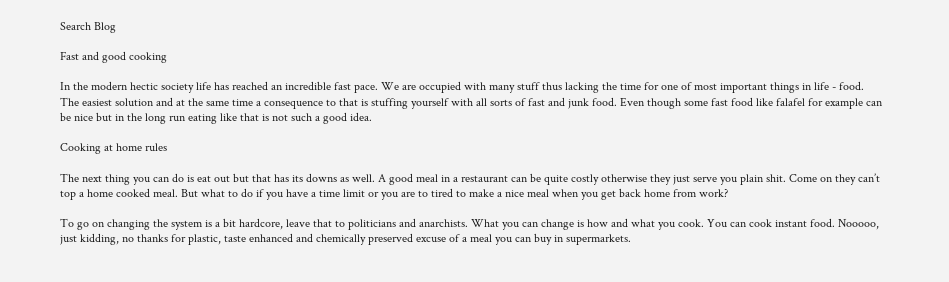Search Blog

Fast and good cooking

In the modern hectic society life has reached an incredible fast pace. We are occupied with many stuff thus lacking the time for one of most important things in life - food. The easiest solution and at the same time a consequence to that is stuffing yourself with all sorts of fast and junk food. Even though some fast food like falafel for example can be nice but in the long run eating like that is not such a good idea.

Cooking at home rules

The next thing you can do is eat out but that has its downs as well. A good meal in a restaurant can be quite costly otherwise they just serve you plain shit. Come on they can’t top a home cooked meal. But what to do if you have a time limit or you are to tired to make a nice meal when you get back home from work?

To go on changing the system is a bit hardcore, leave that to politicians and anarchists. What you can change is how and what you cook. You can cook instant food. Nooooo, just kidding, no thanks for plastic, taste enhanced and chemically preserved excuse of a meal you can buy in supermarkets.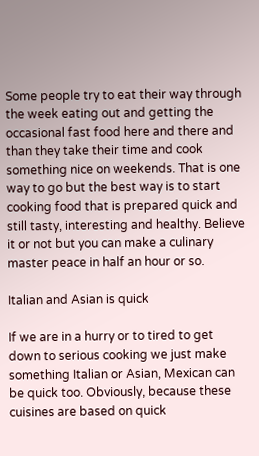Some people try to eat their way through the week eating out and getting the occasional fast food here and there and than they take their time and cook something nice on weekends. That is one way to go but the best way is to start cooking food that is prepared quick and still tasty, interesting and healthy. Believe it or not but you can make a culinary master peace in half an hour or so.

Italian and Asian is quick

If we are in a hurry or to tired to get down to serious cooking we just make something Italian or Asian, Mexican can be quick too. Obviously, because these cuisines are based on quick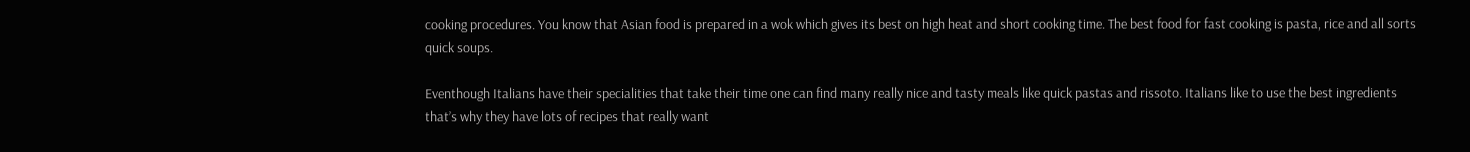cooking procedures. You know that Asian food is prepared in a wok which gives its best on high heat and short cooking time. The best food for fast cooking is pasta, rice and all sorts quick soups.

Eventhough Italians have their specialities that take their time one can find many really nice and tasty meals like quick pastas and rissoto. Italians like to use the best ingredients that’s why they have lots of recipes that really want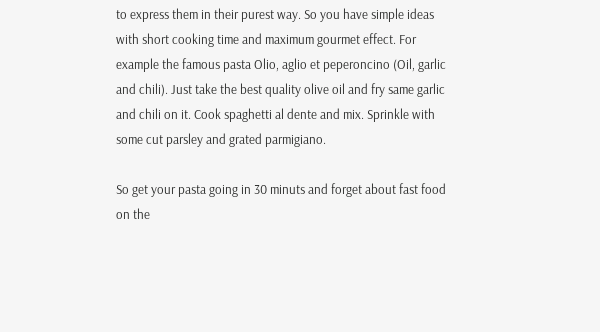to express them in their purest way. So you have simple ideas with short cooking time and maximum gourmet effect. For example the famous pasta Olio, aglio et peperoncino (Oil, garlic and chili). Just take the best quality olive oil and fry same garlic and chili on it. Cook spaghetti al dente and mix. Sprinkle with some cut parsley and grated parmigiano.

So get your pasta going in 30 minuts and forget about fast food on the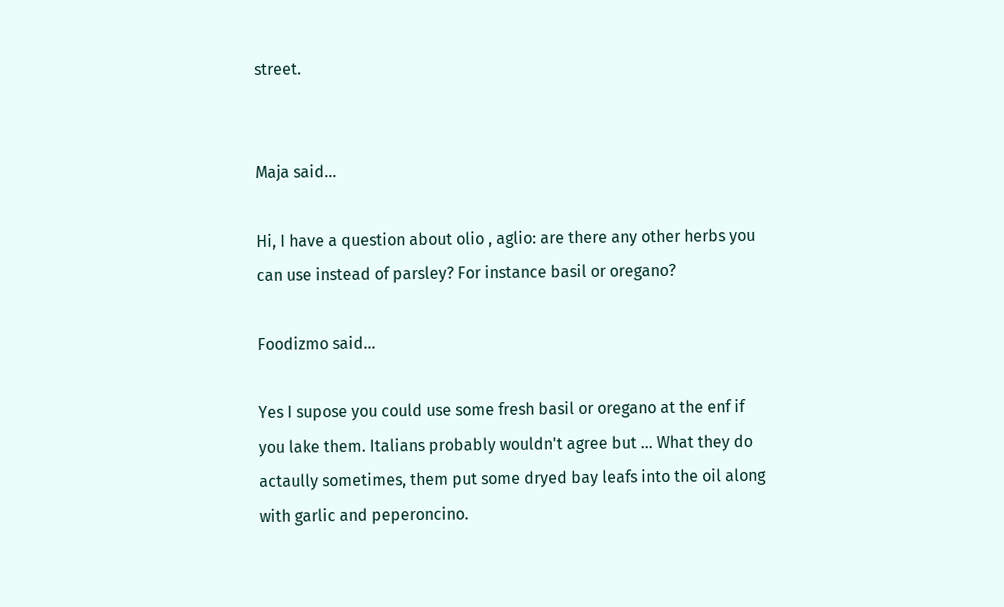street.


Maja said...

Hi, I have a question about olio , aglio: are there any other herbs you can use instead of parsley? For instance basil or oregano?

Foodizmo said...

Yes I supose you could use some fresh basil or oregano at the enf if you lake them. Italians probably wouldn't agree but ... What they do actaully sometimes, them put some dryed bay leafs into the oil along with garlic and peperoncino.